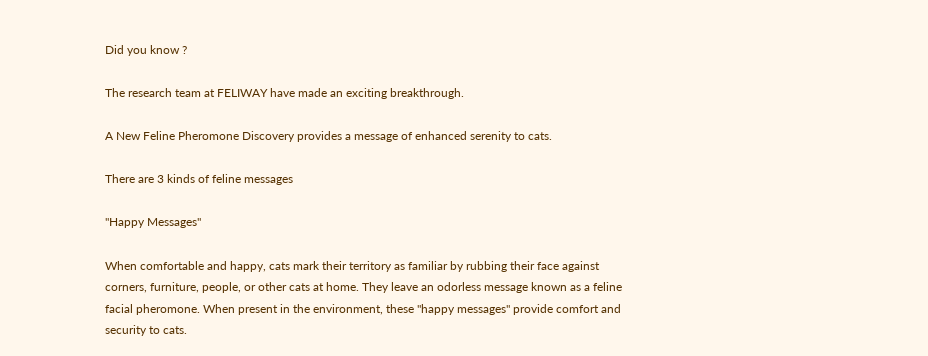Did you know ?

The research team at FELIWAY have made an exciting breakthrough.

A New Feline Pheromone Discovery provides a message of enhanced serenity to cats.

There are 3 kinds of feline messages

"Happy Messages"

When comfortable and happy, cats mark their territory as familiar by rubbing their face against corners, furniture, people, or other cats at home. They leave an odorless message known as a feline facial pheromone. When present in the environment, these "happy messages" provide comfort and security to cats.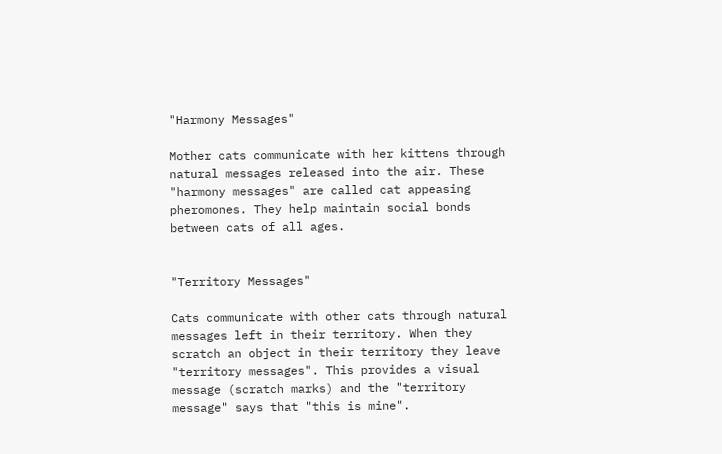"Harmony Messages"

Mother cats communicate with her kittens through natural messages released into the air. These "harmony messages" are called cat appeasing pheromones. They help maintain social bonds between cats of all ages.


"Territory Messages"

Cats communicate with other cats through natural messages left in their territory. When they scratch an object in their territory they leave "territory messages". This provides a visual message (scratch marks) and the "territory message" says that "this is mine".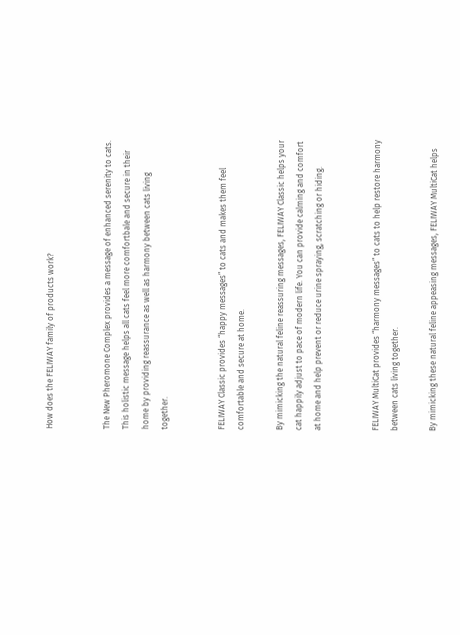How does the FELIWAY family of products work?


The New Pheromone Complex provides a message of enhanced serenity to cats. This holistic message helps all cats feel more comfortbale and secure in their home by providing reassurance as well as harmony between cats living together.


FELIWAY Classic provides “happy messages” to cats and makes them feel comfortable and secure at home.

By mimicking the natural feline reassuring messages, FELIWAY Classic helps your cat happily adjust to pace of modern life. You can provide calming and comfort at home and help prevent or reduce urine spraying, scratching or hiding.


FELIWAY MultiCat provides “harmony messages” to cats to help restore harmony between cats living together.

By mimicking these natural feline appeasing messages, FELIWAY MultiCat helps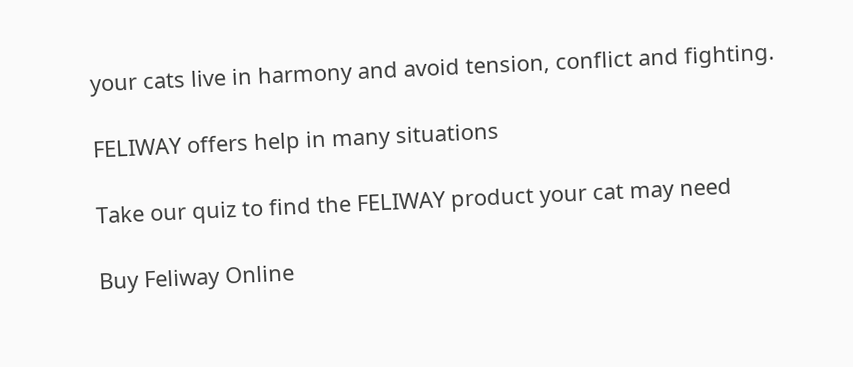your cats live in harmony and avoid tension, conflict and fighting.

FELIWAY offers help in many situations

Take our quiz to find the FELIWAY product your cat may need

Buy Feliway Online